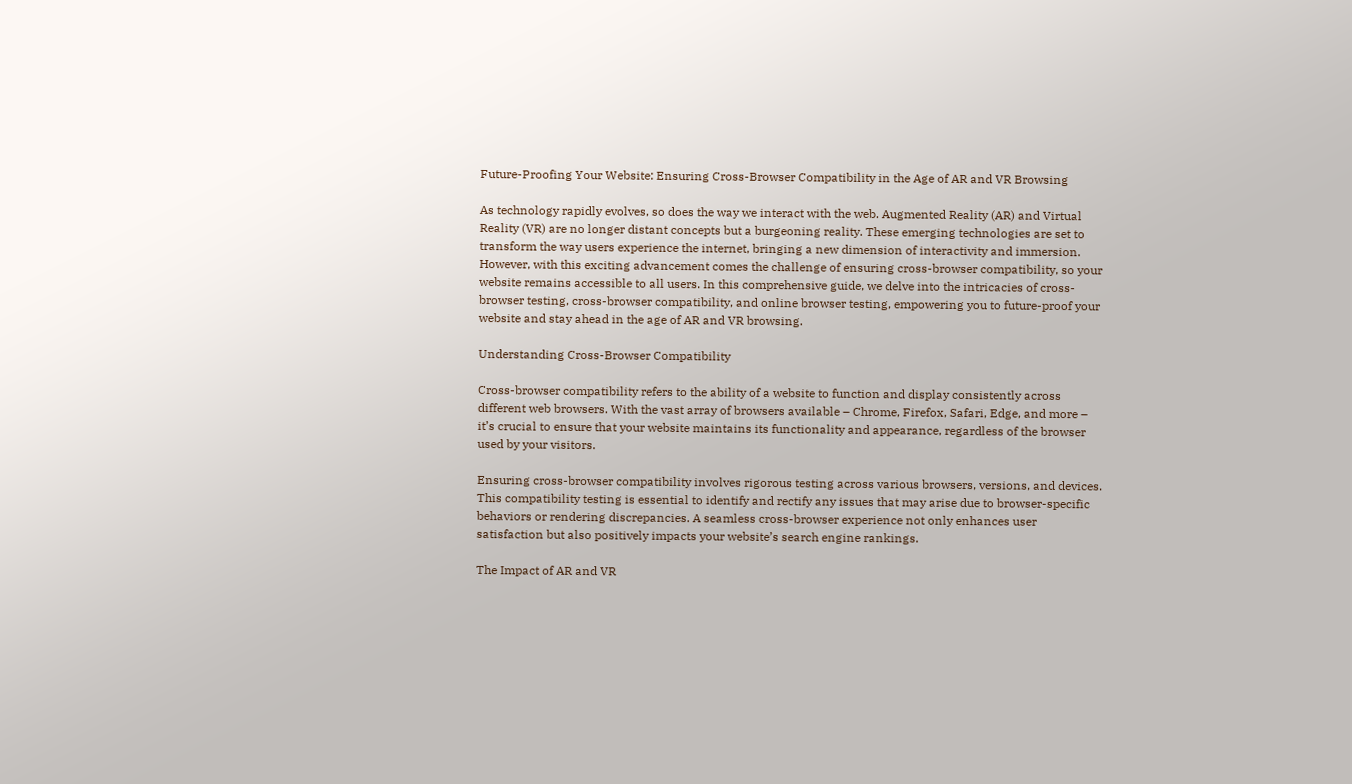Future-Proofing Your Website: Ensuring Cross-Browser Compatibility in the Age of AR and VR Browsing

As technology rapidly evolves, so does the way we interact with the web. Augmented Reality (AR) and Virtual Reality (VR) are no longer distant concepts but a burgeoning reality. These emerging technologies are set to transform the way users experience the internet, bringing a new dimension of interactivity and immersion. However, with this exciting advancement comes the challenge of ensuring cross-browser compatibility, so your website remains accessible to all users. In this comprehensive guide, we delve into the intricacies of cross-browser testing, cross-browser compatibility, and online browser testing, empowering you to future-proof your website and stay ahead in the age of AR and VR browsing.

Understanding Cross-Browser Compatibility

Cross-browser compatibility refers to the ability of a website to function and display consistently across different web browsers. With the vast array of browsers available – Chrome, Firefox, Safari, Edge, and more – it’s crucial to ensure that your website maintains its functionality and appearance, regardless of the browser used by your visitors.

Ensuring cross-browser compatibility involves rigorous testing across various browsers, versions, and devices. This compatibility testing is essential to identify and rectify any issues that may arise due to browser-specific behaviors or rendering discrepancies. A seamless cross-browser experience not only enhances user satisfaction but also positively impacts your website’s search engine rankings.

The Impact of AR and VR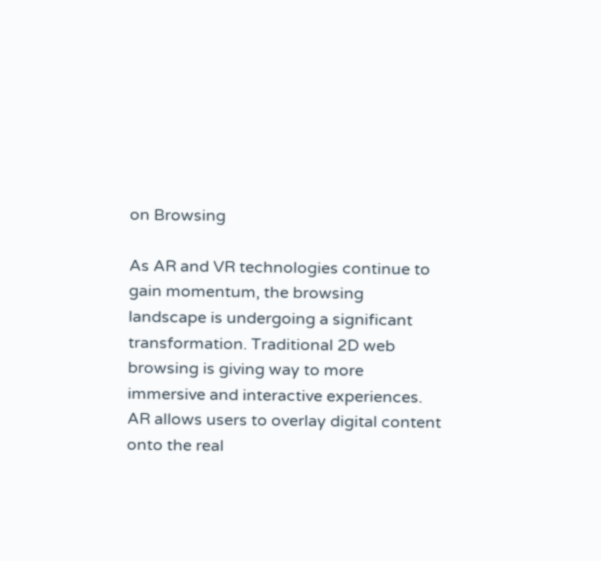on Browsing

As AR and VR technologies continue to gain momentum, the browsing landscape is undergoing a significant transformation. Traditional 2D web browsing is giving way to more immersive and interactive experiences. AR allows users to overlay digital content onto the real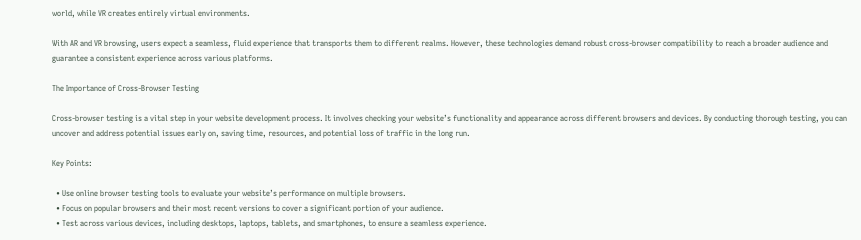world, while VR creates entirely virtual environments.

With AR and VR browsing, users expect a seamless, fluid experience that transports them to different realms. However, these technologies demand robust cross-browser compatibility to reach a broader audience and guarantee a consistent experience across various platforms.

The Importance of Cross-Browser Testing

Cross-browser testing is a vital step in your website development process. It involves checking your website’s functionality and appearance across different browsers and devices. By conducting thorough testing, you can uncover and address potential issues early on, saving time, resources, and potential loss of traffic in the long run.

Key Points:

  • Use online browser testing tools to evaluate your website’s performance on multiple browsers.
  • Focus on popular browsers and their most recent versions to cover a significant portion of your audience.
  • Test across various devices, including desktops, laptops, tablets, and smartphones, to ensure a seamless experience.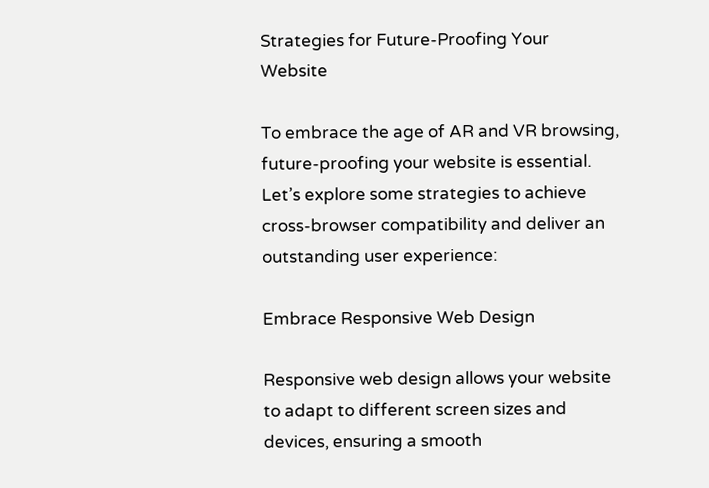Strategies for Future-Proofing Your Website

To embrace the age of AR and VR browsing, future-proofing your website is essential. Let’s explore some strategies to achieve cross-browser compatibility and deliver an outstanding user experience:

Embrace Responsive Web Design

Responsive web design allows your website to adapt to different screen sizes and devices, ensuring a smooth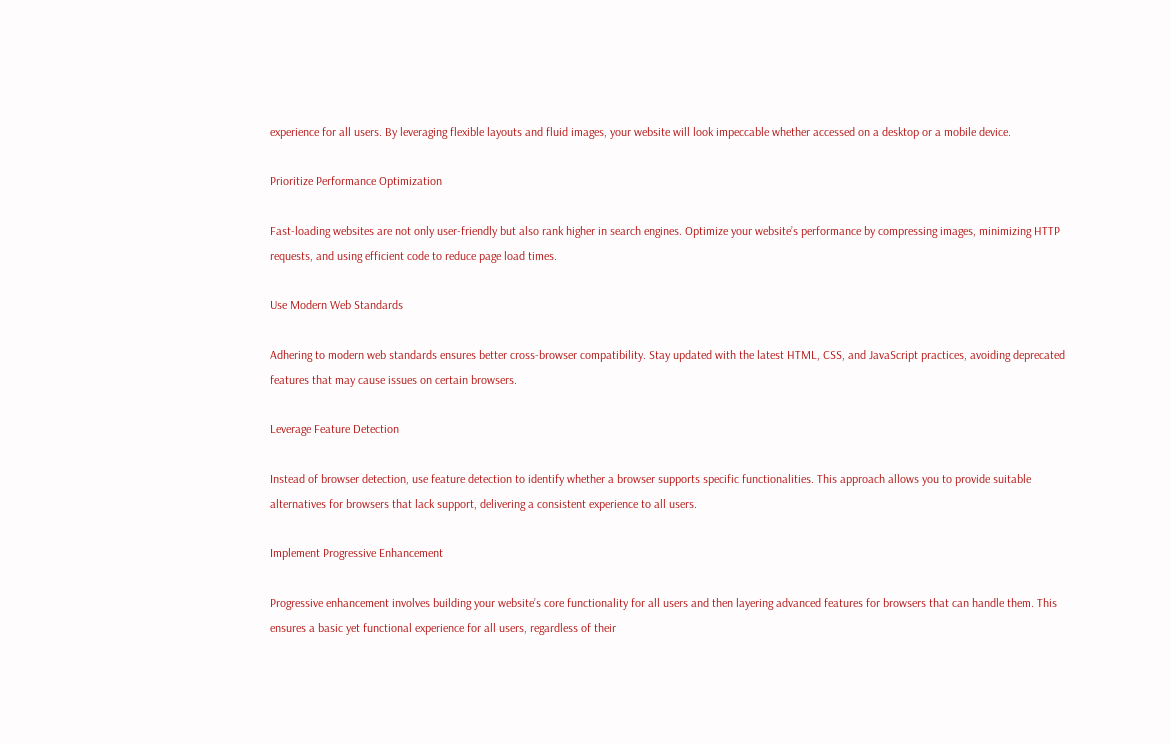experience for all users. By leveraging flexible layouts and fluid images, your website will look impeccable whether accessed on a desktop or a mobile device.

Prioritize Performance Optimization

Fast-loading websites are not only user-friendly but also rank higher in search engines. Optimize your website’s performance by compressing images, minimizing HTTP requests, and using efficient code to reduce page load times.

Use Modern Web Standards

Adhering to modern web standards ensures better cross-browser compatibility. Stay updated with the latest HTML, CSS, and JavaScript practices, avoiding deprecated features that may cause issues on certain browsers.

Leverage Feature Detection

Instead of browser detection, use feature detection to identify whether a browser supports specific functionalities. This approach allows you to provide suitable alternatives for browsers that lack support, delivering a consistent experience to all users.

Implement Progressive Enhancement

Progressive enhancement involves building your website’s core functionality for all users and then layering advanced features for browsers that can handle them. This ensures a basic yet functional experience for all users, regardless of their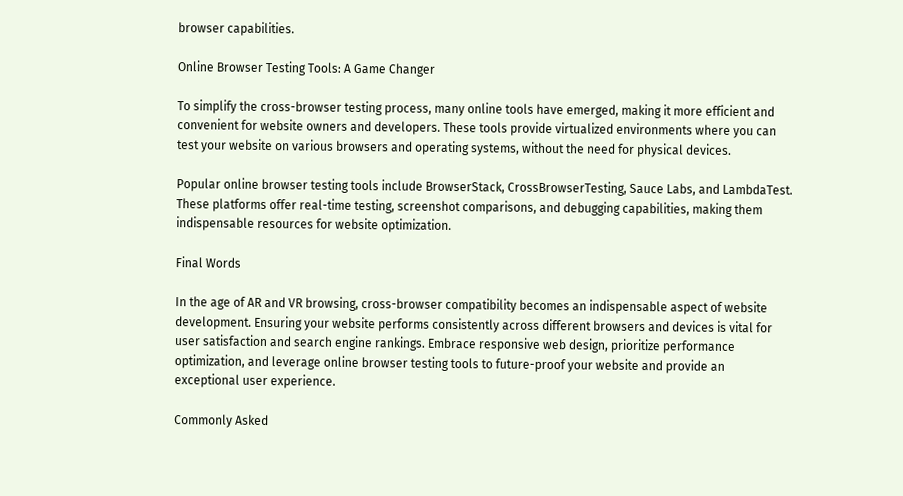browser capabilities.

Online Browser Testing Tools: A Game Changer

To simplify the cross-browser testing process, many online tools have emerged, making it more efficient and convenient for website owners and developers. These tools provide virtualized environments where you can test your website on various browsers and operating systems, without the need for physical devices.

Popular online browser testing tools include BrowserStack, CrossBrowserTesting, Sauce Labs, and LambdaTest. These platforms offer real-time testing, screenshot comparisons, and debugging capabilities, making them indispensable resources for website optimization.

Final Words

In the age of AR and VR browsing, cross-browser compatibility becomes an indispensable aspect of website development. Ensuring your website performs consistently across different browsers and devices is vital for user satisfaction and search engine rankings. Embrace responsive web design, prioritize performance optimization, and leverage online browser testing tools to future-proof your website and provide an exceptional user experience.

Commonly Asked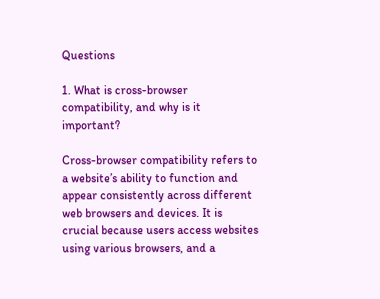Questions

1. What is cross-browser compatibility, and why is it important?

Cross-browser compatibility refers to a website’s ability to function and appear consistently across different web browsers and devices. It is crucial because users access websites using various browsers, and a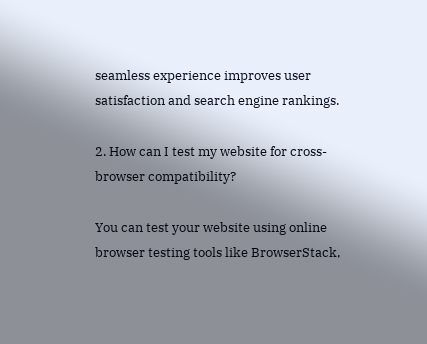seamless experience improves user satisfaction and search engine rankings.

2. How can I test my website for cross-browser compatibility?

You can test your website using online browser testing tools like BrowserStack,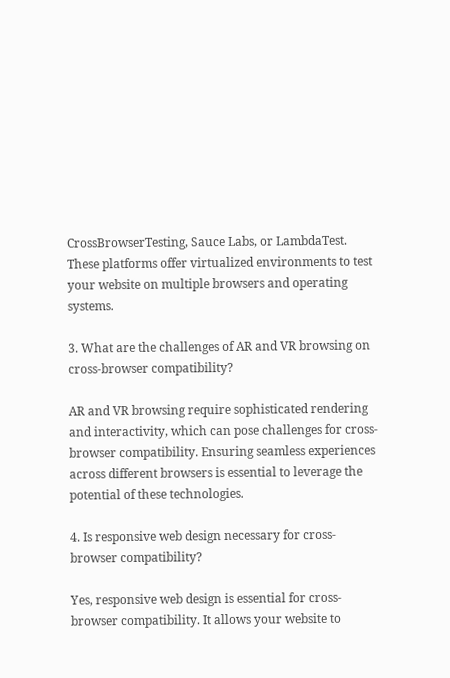CrossBrowserTesting, Sauce Labs, or LambdaTest. These platforms offer virtualized environments to test your website on multiple browsers and operating systems.

3. What are the challenges of AR and VR browsing on cross-browser compatibility?

AR and VR browsing require sophisticated rendering and interactivity, which can pose challenges for cross-browser compatibility. Ensuring seamless experiences across different browsers is essential to leverage the potential of these technologies.

4. Is responsive web design necessary for cross-browser compatibility?

Yes, responsive web design is essential for cross-browser compatibility. It allows your website to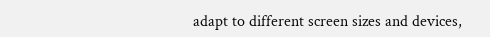adapt to different screen sizes and devices,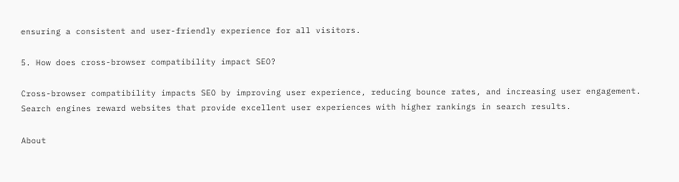ensuring a consistent and user-friendly experience for all visitors.

5. How does cross-browser compatibility impact SEO?

Cross-browser compatibility impacts SEO by improving user experience, reducing bounce rates, and increasing user engagement. Search engines reward websites that provide excellent user experiences with higher rankings in search results.

About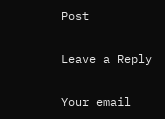Post

Leave a Reply

Your email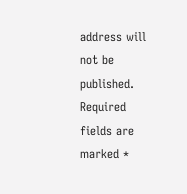address will not be published. Required fields are marked *